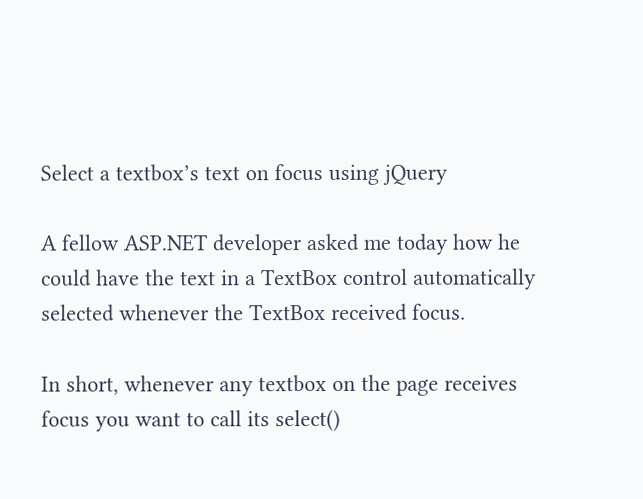Select a textbox’s text on focus using jQuery

A fellow ASP.NET developer asked me today how he could have the text in a TextBox control automatically selected whenever the TextBox received focus.

In short, whenever any textbox on the page receives focus you want to call its select()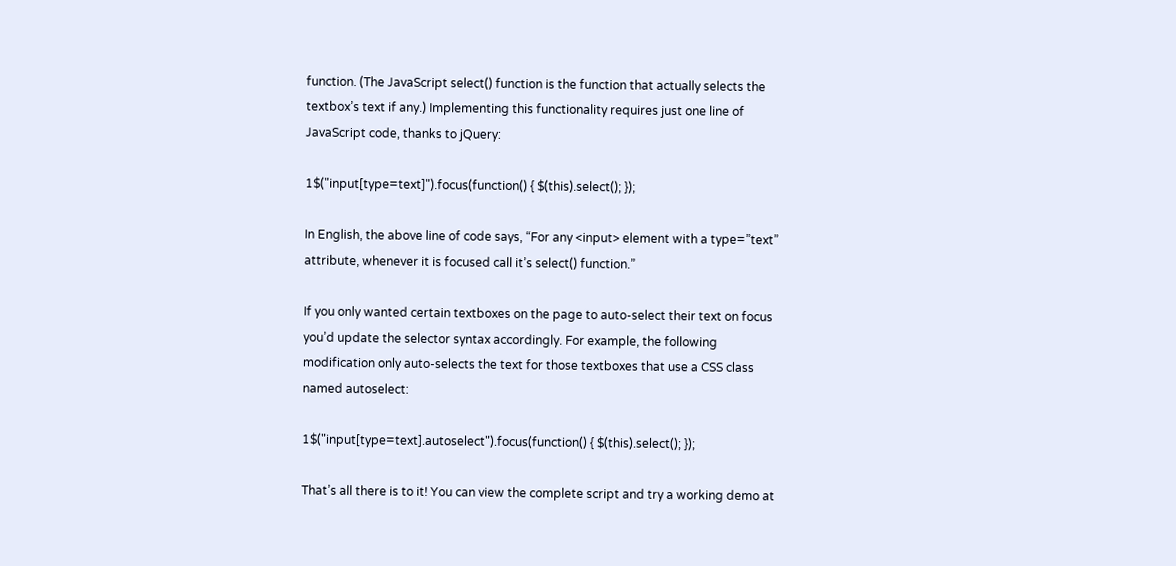function. (The JavaScript select() function is the function that actually selects the textbox’s text if any.) Implementing this functionality requires just one line of JavaScript code, thanks to jQuery:

1$("input[type=text]").focus(function() { $(this).select(); });

In English, the above line of code says, “For any <input> element with a type=”text” attribute, whenever it is focused call it’s select() function.”

If you only wanted certain textboxes on the page to auto-select their text on focus you’d update the selector syntax accordingly. For example, the following modification only auto-selects the text for those textboxes that use a CSS class named autoselect:

1$("input[type=text].autoselect").focus(function() { $(this).select(); });

That’s all there is to it! You can view the complete script and try a working demo at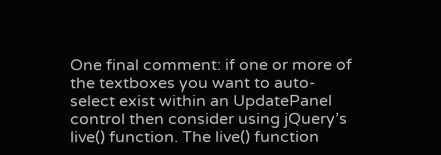One final comment: if one or more of the textboxes you want to auto-select exist within an UpdatePanel control then consider using jQuery’s live() function. The live() function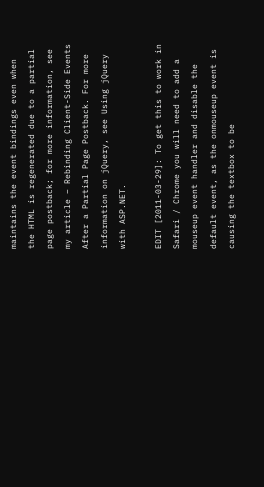maintains the event bindings even when the HTML is regenerated due to a partial page postback; for more information, see my article – Rebinding Client-Side Events After a Partial Page Postback. For more information on jQuery, see Using jQuery with ASP.NET.

EDIT [2011-03-29]: To get this to work in Safari / Chrome you will need to add a mouseup event handler and disable the default event, as the onmouseup event is causing the textbox to be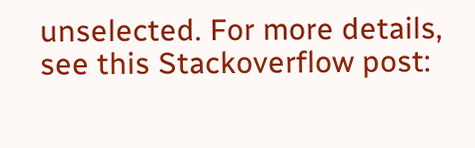unselected. For more details, see this Stackoverflow post: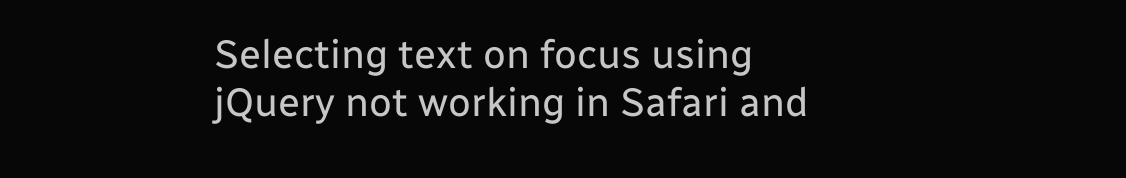Selecting text on focus using jQuery not working in Safari and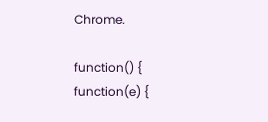Chrome.

function() {
function(e) {